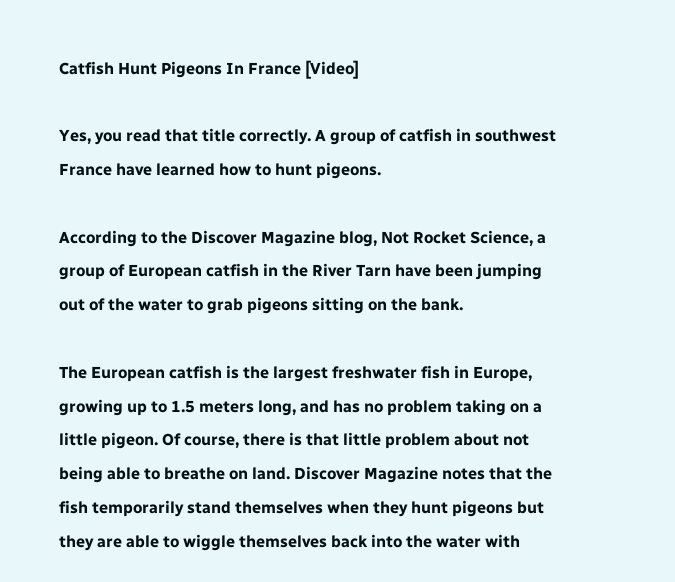Catfish Hunt Pigeons In France [Video]

Yes, you read that title correctly. A group of catfish in southwest France have learned how to hunt pigeons.

According to the Discover Magazine blog, Not Rocket Science, a group of European catfish in the River Tarn have been jumping out of the water to grab pigeons sitting on the bank.

The European catfish is the largest freshwater fish in Europe, growing up to 1.5 meters long, and has no problem taking on a little pigeon. Of course, there is that little problem about not being able to breathe on land. Discover Magazine notes that the fish temporarily stand themselves when they hunt pigeons but they are able to wiggle themselves back into the water with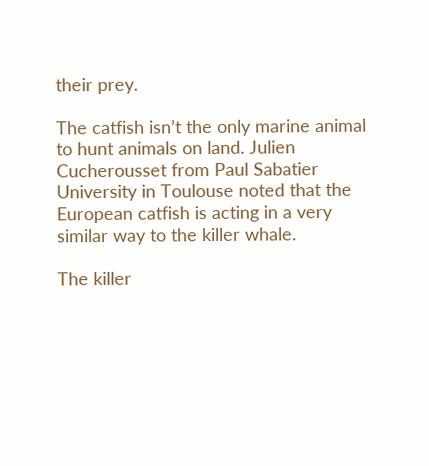their prey.

The catfish isn’t the only marine animal to hunt animals on land. Julien Cucherousset from Paul Sabatier University in Toulouse noted that the European catfish is acting in a very similar way to the killer whale.

The killer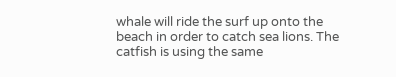whale will ride the surf up onto the beach in order to catch sea lions. The catfish is using the same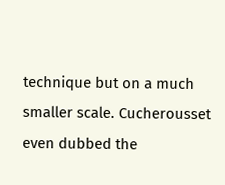technique but on a much smaller scale. Cucherousset even dubbed the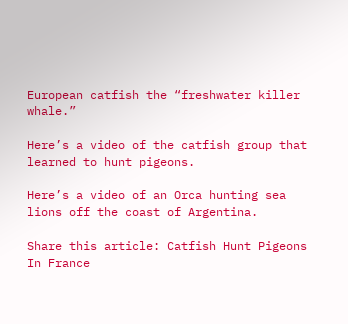European catfish the “freshwater killer whale.”

Here’s a video of the catfish group that learned to hunt pigeons.

Here’s a video of an Orca hunting sea lions off the coast of Argentina.

Share this article: Catfish Hunt Pigeons In France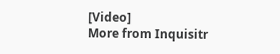[Video]
More from Inquisitr